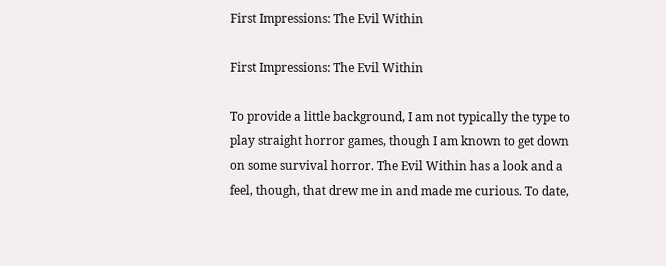First Impressions: The Evil Within

First Impressions: The Evil Within

To provide a little background, I am not typically the type to play straight horror games, though I am known to get down on some survival horror. The Evil Within has a look and a feel, though, that drew me in and made me curious. To date,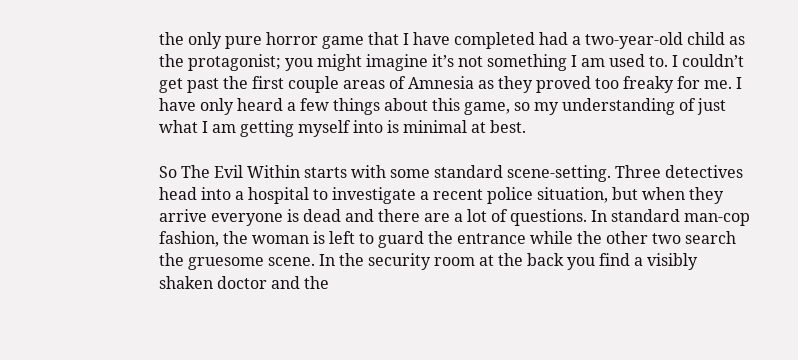the only pure horror game that I have completed had a two-year-old child as the protagonist; you might imagine it’s not something I am used to. I couldn’t get past the first couple areas of Amnesia as they proved too freaky for me. I have only heard a few things about this game, so my understanding of just what I am getting myself into is minimal at best.

So The Evil Within starts with some standard scene-setting. Three detectives head into a hospital to investigate a recent police situation, but when they arrive everyone is dead and there are a lot of questions. In standard man-cop fashion, the woman is left to guard the entrance while the other two search the gruesome scene. In the security room at the back you find a visibly shaken doctor and the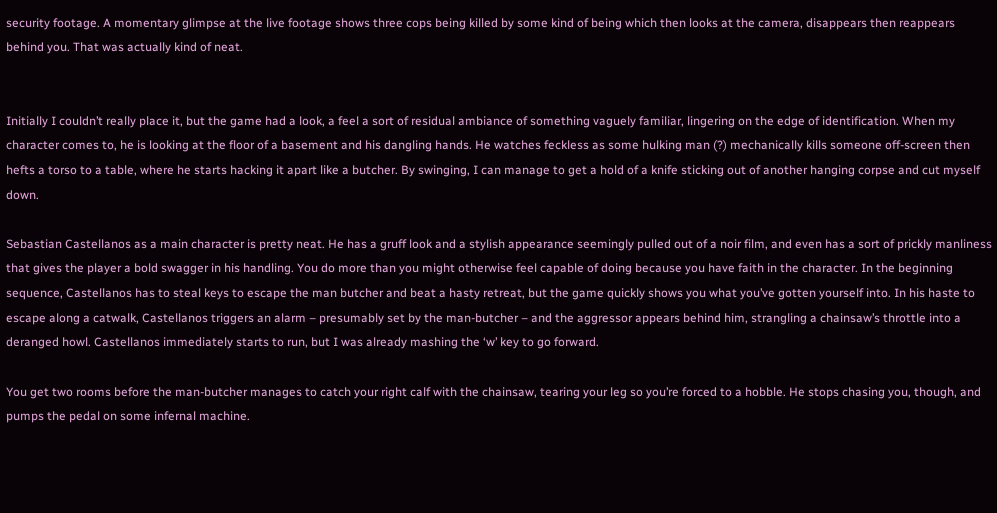security footage. A momentary glimpse at the live footage shows three cops being killed by some kind of being which then looks at the camera, disappears then reappears behind you. That was actually kind of neat.


Initially I couldn’t really place it, but the game had a look, a feel a sort of residual ambiance of something vaguely familiar, lingering on the edge of identification. When my character comes to, he is looking at the floor of a basement and his dangling hands. He watches feckless as some hulking man (?) mechanically kills someone off-screen then hefts a torso to a table, where he starts hacking it apart like a butcher. By swinging, I can manage to get a hold of a knife sticking out of another hanging corpse and cut myself down.

Sebastian Castellanos as a main character is pretty neat. He has a gruff look and a stylish appearance seemingly pulled out of a noir film, and even has a sort of prickly manliness that gives the player a bold swagger in his handling. You do more than you might otherwise feel capable of doing because you have faith in the character. In the beginning sequence, Castellanos has to steal keys to escape the man butcher and beat a hasty retreat, but the game quickly shows you what you’ve gotten yourself into. In his haste to escape along a catwalk, Castellanos triggers an alarm – presumably set by the man-butcher – and the aggressor appears behind him, strangling a chainsaw’s throttle into a deranged howl. Castellanos immediately starts to run, but I was already mashing the ‘w’ key to go forward.

You get two rooms before the man-butcher manages to catch your right calf with the chainsaw, tearing your leg so you’re forced to a hobble. He stops chasing you, though, and pumps the pedal on some infernal machine.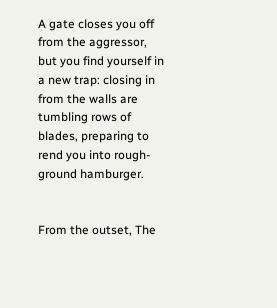A gate closes you off from the aggressor, but you find yourself in a new trap: closing in from the walls are tumbling rows of blades, preparing to rend you into rough-ground hamburger.


From the outset, The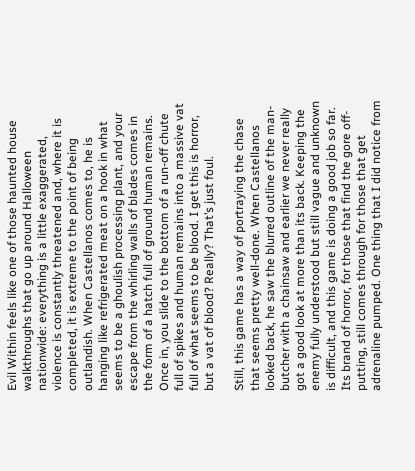Evil Within feels like one of those haunted house walkthroughs that go up around Halloween nationwide: everything is a little exaggerated, violence is constantly threatened and, where it is completed, it is extreme to the point of being outlandish. When Castellanos comes to, he is hanging like refrigerated meat on a hook in what seems to be a ghoulish processing plant, and your escape from the whirling walls of blades comes in the form of a hatch full of ground human remains. Once in, you slide to the bottom of a run-off chute full of spikes and human remains into a massive vat full of what seems to be blood. I get this is horror, but a vat of blood? Really? That’s just foul.

Still, this game has a way of portraying the chase that seems pretty well-done. When Castellanos looked back, he saw the blurred outline of the man-butcher with a chainsaw and earlier we never really got a good look at more than its back. Keeping the enemy fully understood but still vague and unknown is difficult, and this game is doing a good job so far. Its brand of horror, for those that find the gore off-putting, still comes through for those that get adrenaline pumped. One thing that I did notice from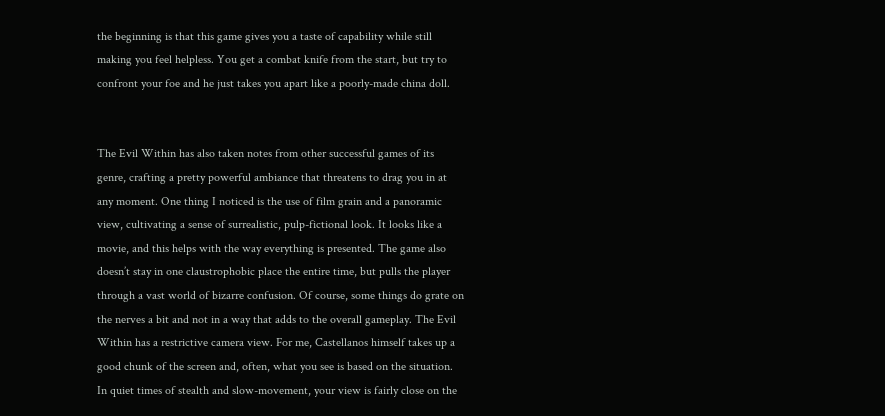the beginning is that this game gives you a taste of capability while still making you feel helpless. You get a combat knife from the start, but try to confront your foe and he just takes you apart like a poorly-made china doll.


The Evil Within has also taken notes from other successful games of its genre, crafting a pretty powerful ambiance that threatens to drag you in at any moment. One thing I noticed is the use of film grain and a panoramic view, cultivating a sense of surrealistic, pulp-fictional look. It looks like a movie, and this helps with the way everything is presented. The game also doesn’t stay in one claustrophobic place the entire time, but pulls the player through a vast world of bizarre confusion. Of course, some things do grate on the nerves a bit and not in a way that adds to the overall gameplay. The Evil Within has a restrictive camera view. For me, Castellanos himself takes up a good chunk of the screen and, often, what you see is based on the situation. In quiet times of stealth and slow-movement, your view is fairly close on the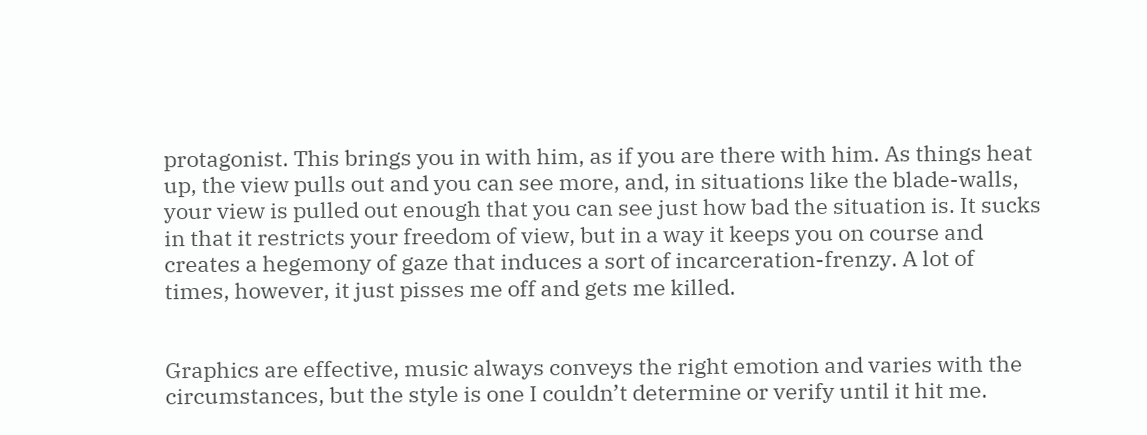protagonist. This brings you in with him, as if you are there with him. As things heat up, the view pulls out and you can see more, and, in situations like the blade-walls, your view is pulled out enough that you can see just how bad the situation is. It sucks in that it restricts your freedom of view, but in a way it keeps you on course and creates a hegemony of gaze that induces a sort of incarceration-frenzy. A lot of times, however, it just pisses me off and gets me killed.


Graphics are effective, music always conveys the right emotion and varies with the circumstances, but the style is one I couldn’t determine or verify until it hit me.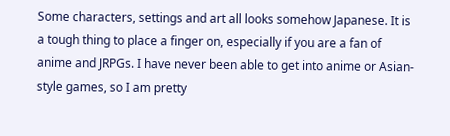Some characters, settings and art all looks somehow Japanese. It is a tough thing to place a finger on, especially if you are a fan of anime and JRPGs. I have never been able to get into anime or Asian-style games, so I am pretty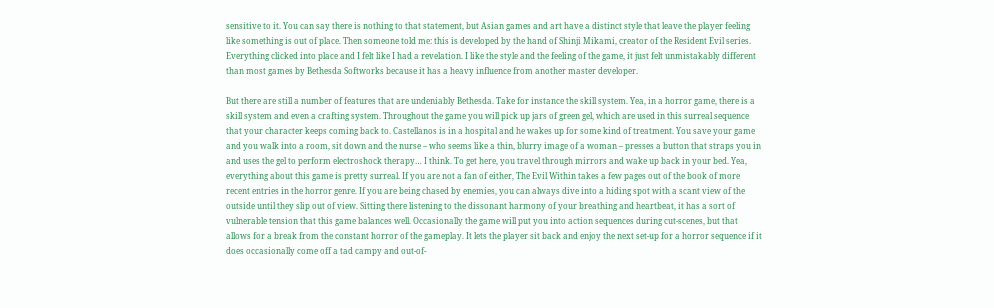sensitive to it. You can say there is nothing to that statement, but Asian games and art have a distinct style that leave the player feeling like something is out of place. Then someone told me: this is developed by the hand of Shinji Mikami, creator of the Resident Evil series. Everything clicked into place and I felt like I had a revelation. I like the style and the feeling of the game, it just felt unmistakably different than most games by Bethesda Softworks because it has a heavy influence from another master developer.

But there are still a number of features that are undeniably Bethesda. Take for instance the skill system. Yea, in a horror game, there is a skill system and even a crafting system. Throughout the game you will pick up jars of green gel, which are used in this surreal sequence that your character keeps coming back to. Castellanos is in a hospital and he wakes up for some kind of treatment. You save your game and you walk into a room, sit down and the nurse – who seems like a thin, blurry image of a woman – presses a button that straps you in and uses the gel to perform electroshock therapy… I think. To get here, you travel through mirrors and wake up back in your bed. Yea, everything about this game is pretty surreal. If you are not a fan of either, The Evil Within takes a few pages out of the book of more recent entries in the horror genre. If you are being chased by enemies, you can always dive into a hiding spot with a scant view of the outside until they slip out of view. Sitting there listening to the dissonant harmony of your breathing and heartbeat, it has a sort of vulnerable tension that this game balances well. Occasionally the game will put you into action sequences during cut-scenes, but that allows for a break from the constant horror of the gameplay. It lets the player sit back and enjoy the next set-up for a horror sequence if it does occasionally come off a tad campy and out-of-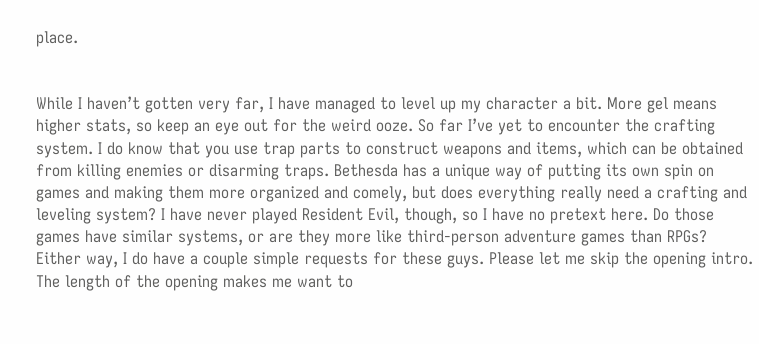place.


While I haven’t gotten very far, I have managed to level up my character a bit. More gel means higher stats, so keep an eye out for the weird ooze. So far I’ve yet to encounter the crafting system. I do know that you use trap parts to construct weapons and items, which can be obtained from killing enemies or disarming traps. Bethesda has a unique way of putting its own spin on games and making them more organized and comely, but does everything really need a crafting and leveling system? I have never played Resident Evil, though, so I have no pretext here. Do those games have similar systems, or are they more like third-person adventure games than RPGs? Either way, I do have a couple simple requests for these guys. Please let me skip the opening intro. The length of the opening makes me want to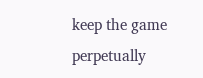keep the game perpetually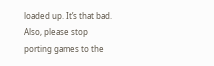loaded up. It’s that bad. Also, please stop porting games to the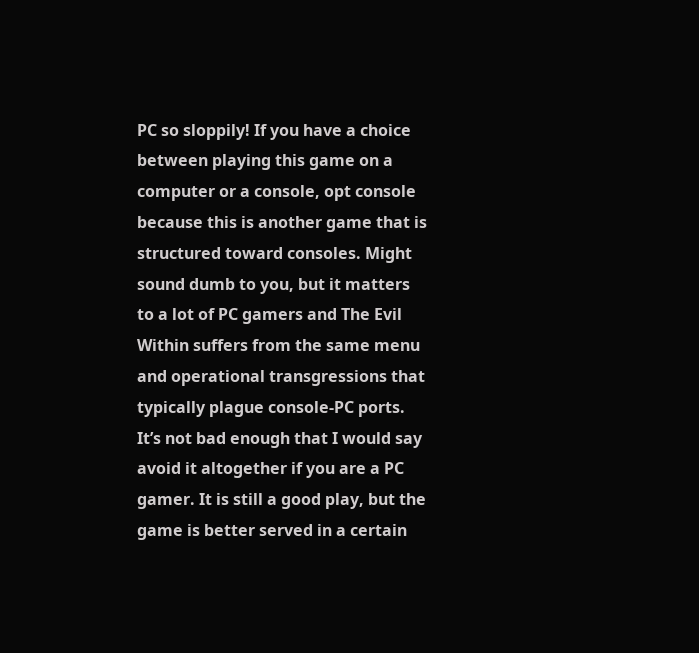PC so sloppily! If you have a choice between playing this game on a computer or a console, opt console because this is another game that is structured toward consoles. Might sound dumb to you, but it matters to a lot of PC gamers and The Evil Within suffers from the same menu and operational transgressions that typically plague console-PC ports. It’s not bad enough that I would say avoid it altogether if you are a PC gamer. It is still a good play, but the game is better served in a certain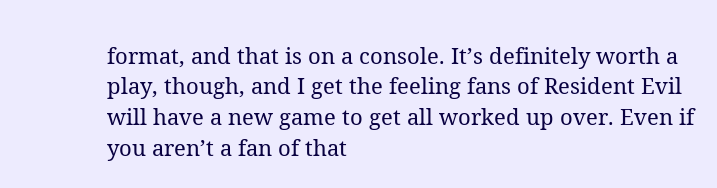format, and that is on a console. It’s definitely worth a play, though, and I get the feeling fans of Resident Evil will have a new game to get all worked up over. Even if you aren’t a fan of that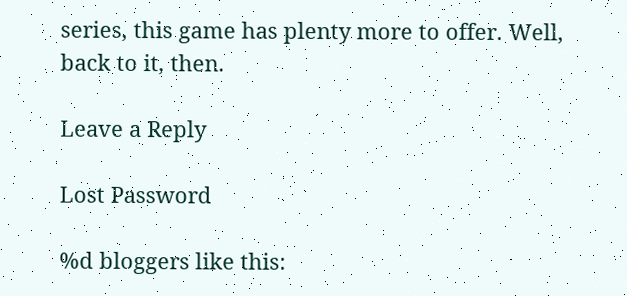series, this game has plenty more to offer. Well, back to it, then.

Leave a Reply

Lost Password

%d bloggers like this: